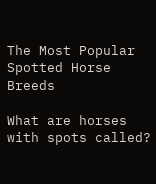The Most Popular Spotted Horse Breeds

What are horses with spots called?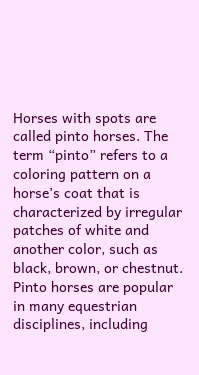Horses with spots are called pinto horses. The term “pinto” refers to a coloring pattern on a horse’s coat that is characterized by irregular patches of white and another color, such as black, brown, or chestnut. Pinto horses are popular in many equestrian disciplines, including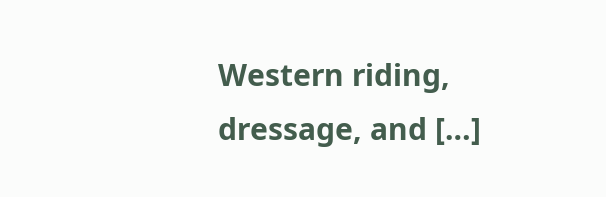Western riding, dressage, and […]